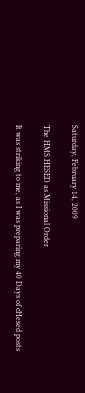Saturday, February 14, 2009

The HMS HESED as Missional Order

It was striking to me, as I was preparing my 40 Days of cHesed posts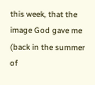this week, that the image God gave me (back in the summer of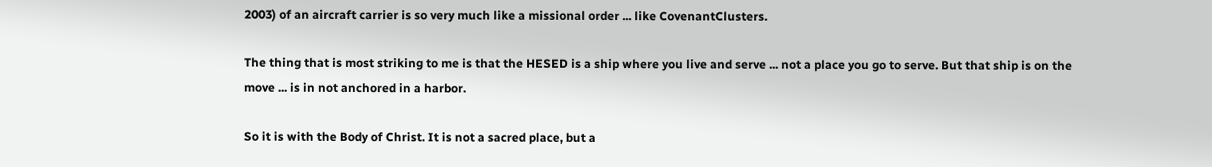2003) of an aircraft carrier is so very much like a missional order ... like CovenantClusters.

The thing that is most striking to me is that the HESED is a ship where you live and serve ... not a place you go to serve. But that ship is on the move ... is in not anchored in a harbor.

So it is with the Body of Christ. It is not a sacred place, but a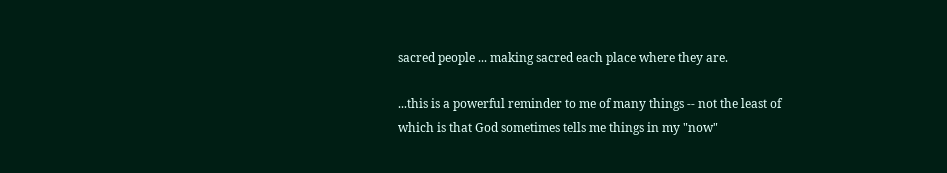sacred people ... making sacred each place where they are.

...this is a powerful reminder to me of many things -- not the least of which is that God sometimes tells me things in my "now"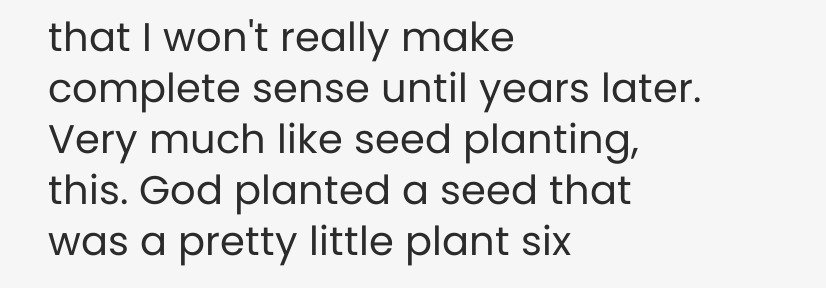that I won't really make complete sense until years later. Very much like seed planting, this. God planted a seed that was a pretty little plant six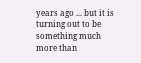years ago ... but it is turning out to be something much more than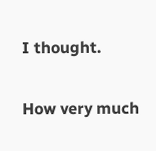I thought.

How very much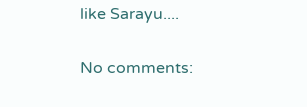like Sarayu....

No comments: